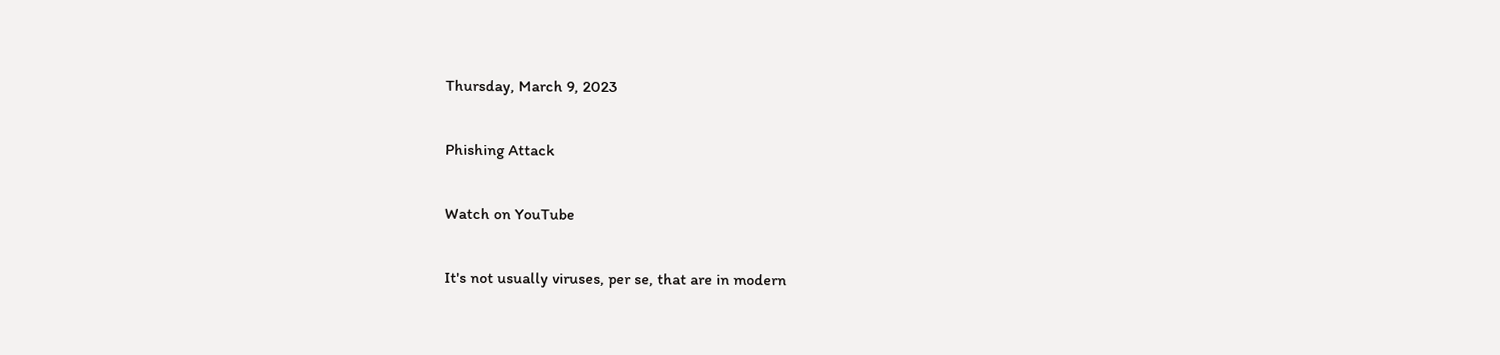Thursday, March 9, 2023

Phishing Attack

Watch on YouTube

It's not usually viruses, per se, that are in modern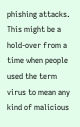phishing attacks. This might be a hold-over from a time when people used the term virus to mean any kind of malicious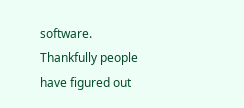software. Thankfully people have figured out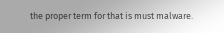the proper term for that is must malware.